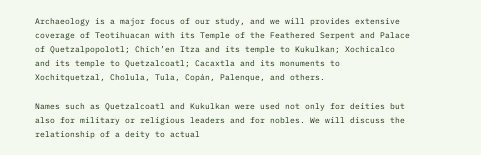Archaeology is a major focus of our study, and we will provides extensive coverage of Teotihuacan with its Temple of the Feathered Serpent and Palace of Quetzalpopolotl; Chich’en Itza and its temple to Kukulkan; Xochicalco and its temple to Quetzalcoatl; Cacaxtla and its monuments to Xochitquetzal, Cholula, Tula, Copán, Palenque, and others.

Names such as Quetzalcoatl and Kukulkan were used not only for deities but also for military or religious leaders and for nobles. We will discuss the relationship of a deity to actual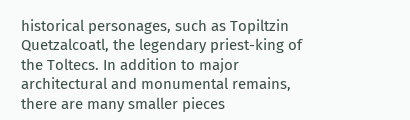historical personages, such as Topiltzin Quetzalcoatl, the legendary priest-king of the Toltecs. In addition to major architectural and monumental remains, there are many smaller pieces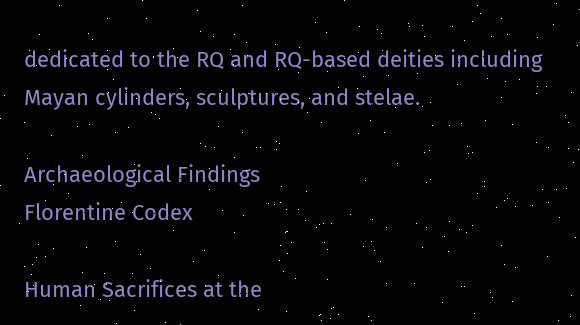dedicated to the RQ and RQ-based deities including Mayan cylinders, sculptures, and stelae.

Archaeological Findings
Florentine Codex

Human Sacrifices at the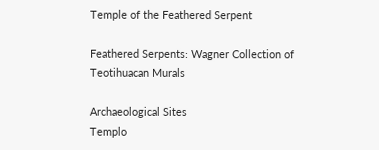Temple of the Feathered Serpent

Feathered Serpents: Wagner Collection of Teotihuacan Murals

Archaeological Sites
Templo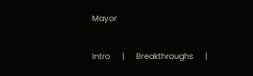Mayor

Intro      |      Breakthroughs      |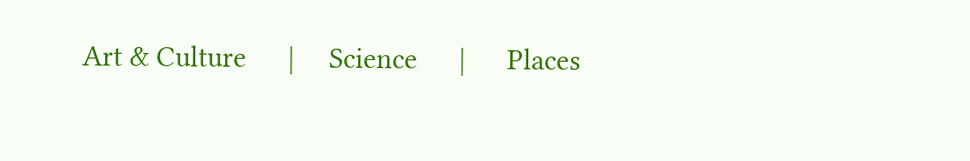Art & Culture      |     Science      |      Places